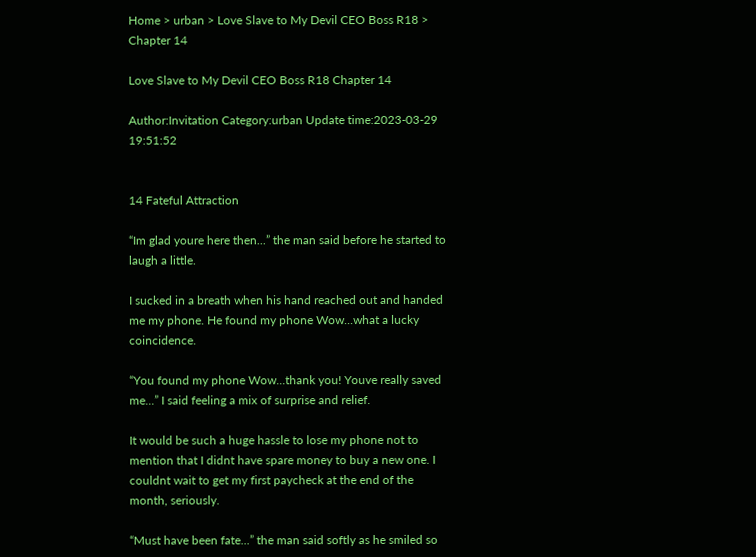Home > urban > Love Slave to My Devil CEO Boss R18 > Chapter 14

Love Slave to My Devil CEO Boss R18 Chapter 14

Author:Invitation Category:urban Update time:2023-03-29 19:51:52


14 Fateful Attraction

“Im glad youre here then...” the man said before he started to laugh a little.

I sucked in a breath when his hand reached out and handed me my phone. He found my phone Wow...what a lucky coincidence.

“You found my phone Wow...thank you! Youve really saved me...” I said feeling a mix of surprise and relief.

It would be such a huge hassle to lose my phone not to mention that I didnt have spare money to buy a new one. I couldnt wait to get my first paycheck at the end of the month, seriously.

“Must have been fate...” the man said softly as he smiled so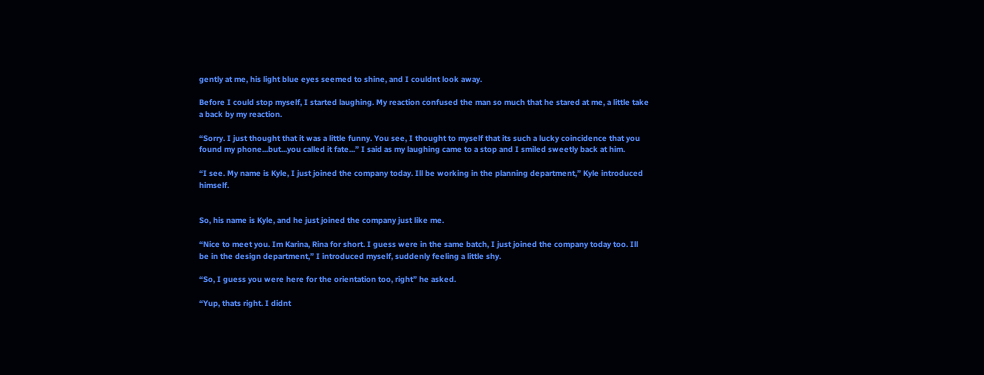gently at me, his light blue eyes seemed to shine, and I couldnt look away.

Before I could stop myself, I started laughing. My reaction confused the man so much that he stared at me, a little take a back by my reaction.

“Sorry. I just thought that it was a little funny. You see, I thought to myself that its such a lucky coincidence that you found my phone...but...you called it fate...” I said as my laughing came to a stop and I smiled sweetly back at him.

“I see. My name is Kyle, I just joined the company today. Ill be working in the planning department,” Kyle introduced himself.


So, his name is Kyle, and he just joined the company just like me.

“Nice to meet you. Im Karina, Rina for short. I guess were in the same batch, I just joined the company today too. Ill be in the design department,” I introduced myself, suddenly feeling a little shy.

“So, I guess you were here for the orientation too, right” he asked.

“Yup, thats right. I didnt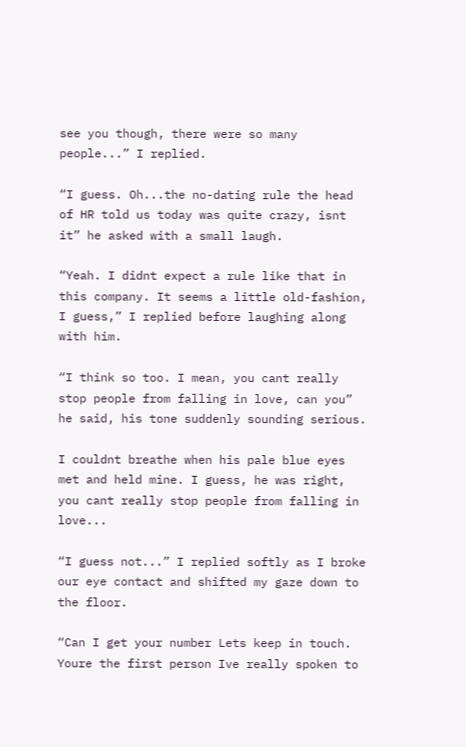see you though, there were so many people...” I replied.

“I guess. Oh...the no-dating rule the head of HR told us today was quite crazy, isnt it” he asked with a small laugh.

“Yeah. I didnt expect a rule like that in this company. It seems a little old-fashion, I guess,” I replied before laughing along with him.

“I think so too. I mean, you cant really stop people from falling in love, can you” he said, his tone suddenly sounding serious.

I couldnt breathe when his pale blue eyes met and held mine. I guess, he was right, you cant really stop people from falling in love...

“I guess not...” I replied softly as I broke our eye contact and shifted my gaze down to the floor.

“Can I get your number Lets keep in touch. Youre the first person Ive really spoken to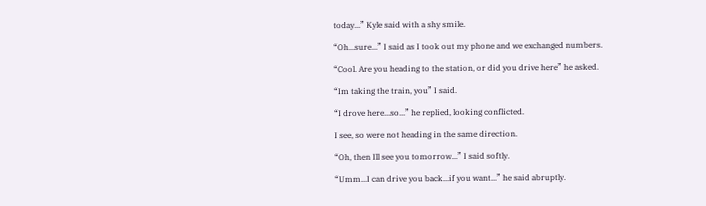today...” Kyle said with a shy smile.

“Oh...sure...” I said as I took out my phone and we exchanged numbers.

“Cool. Are you heading to the station, or did you drive here” he asked.

“Im taking the train, you” I said.

“I drove here...so...” he replied, looking conflicted.

I see, so were not heading in the same direction.

“Oh, then Ill see you tomorrow...” I said softly.

“Umm...I can drive you back...if you want...” he said abruptly.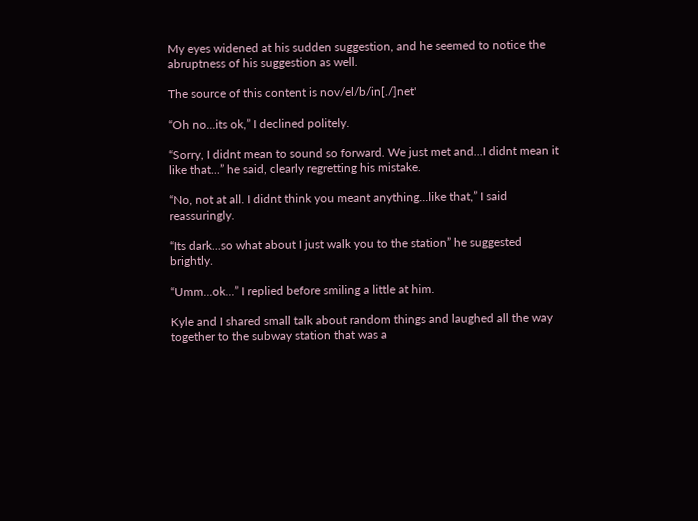My eyes widened at his sudden suggestion, and he seemed to notice the abruptness of his suggestion as well.

The source of this content is nov/el/b/in[./]net'

“Oh no...its ok,” I declined politely.

“Sorry, I didnt mean to sound so forward. We just met and...I didnt mean it like that...” he said, clearly regretting his mistake.

“No, not at all. I didnt think you meant anything...like that,” I said reassuringly.

“Its dark...so what about I just walk you to the station” he suggested brightly.

“Umm...ok...” I replied before smiling a little at him.

Kyle and I shared small talk about random things and laughed all the way together to the subway station that was a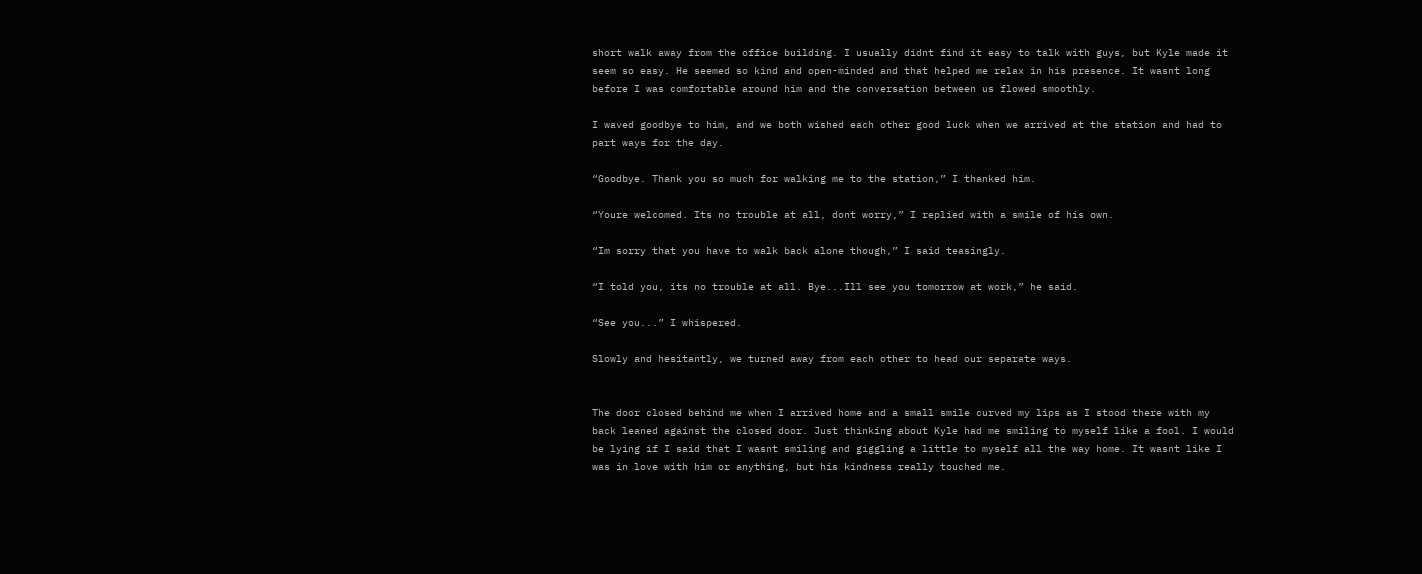short walk away from the office building. I usually didnt find it easy to talk with guys, but Kyle made it seem so easy. He seemed so kind and open-minded and that helped me relax in his presence. It wasnt long before I was comfortable around him and the conversation between us flowed smoothly.

I waved goodbye to him, and we both wished each other good luck when we arrived at the station and had to part ways for the day.

“Goodbye. Thank you so much for walking me to the station,” I thanked him.

“Youre welcomed. Its no trouble at all, dont worry,” I replied with a smile of his own.

“Im sorry that you have to walk back alone though,” I said teasingly.

“I told you, its no trouble at all. Bye...Ill see you tomorrow at work,” he said.

“See you...” I whispered.

Slowly and hesitantly, we turned away from each other to head our separate ways.


The door closed behind me when I arrived home and a small smile curved my lips as I stood there with my back leaned against the closed door. Just thinking about Kyle had me smiling to myself like a fool. I would be lying if I said that I wasnt smiling and giggling a little to myself all the way home. It wasnt like I was in love with him or anything, but his kindness really touched me.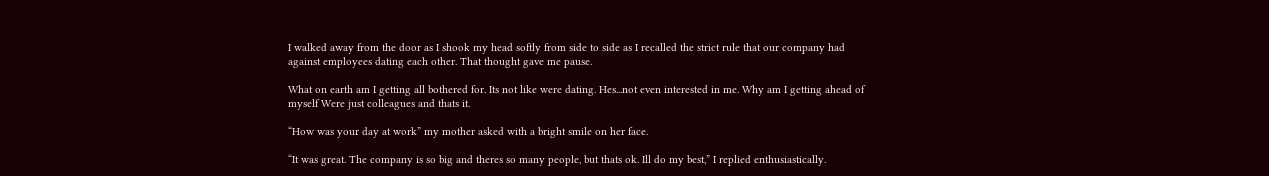I walked away from the door as I shook my head softly from side to side as I recalled the strict rule that our company had against employees dating each other. That thought gave me pause.

What on earth am I getting all bothered for. Its not like were dating. Hes...not even interested in me. Why am I getting ahead of myself Were just colleagues and thats it.

“How was your day at work” my mother asked with a bright smile on her face.

“It was great. The company is so big and theres so many people, but thats ok. Ill do my best,” I replied enthusiastically.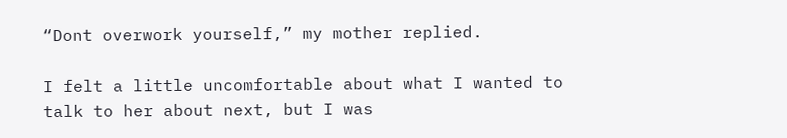“Dont overwork yourself,” my mother replied.

I felt a little uncomfortable about what I wanted to talk to her about next, but I was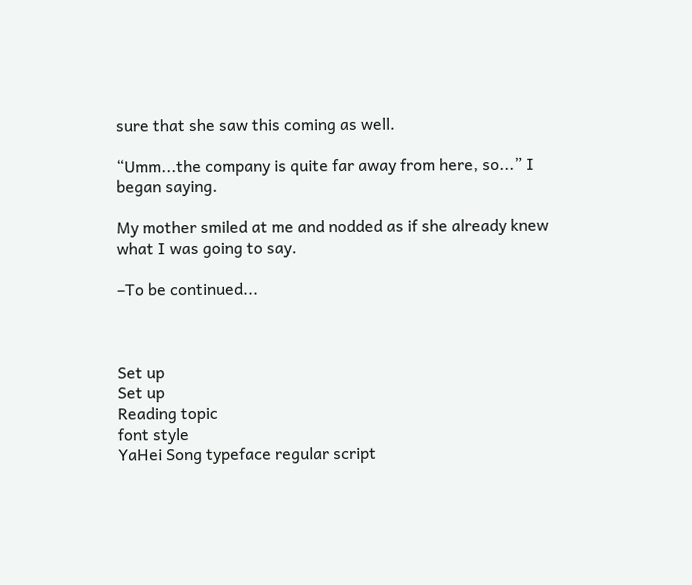sure that she saw this coming as well.

“Umm...the company is quite far away from here, so...” I began saying.

My mother smiled at me and nodded as if she already knew what I was going to say.

–To be continued...



Set up
Set up
Reading topic
font style
YaHei Song typeface regular script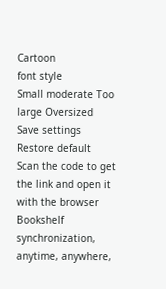Cartoon
font style
Small moderate Too large Oversized
Save settings
Restore default
Scan the code to get the link and open it with the browser
Bookshelf synchronization, anytime, anywhere,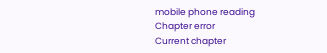mobile phone reading
Chapter error
Current chapter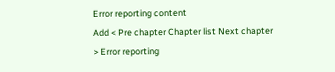Error reporting content
Add < Pre chapter Chapter list Next chapter > Error reporting